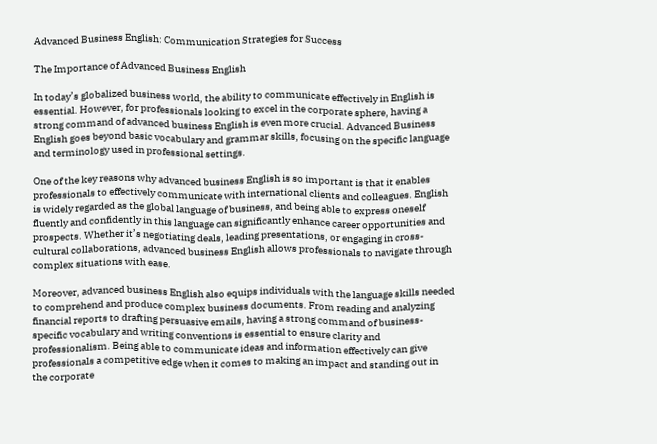Advanced Business English: Communication Strategies for Success

The Importance of Advanced Business English

In today’s globalized business world, the ability to communicate effectively in English is essential. However, for professionals looking to excel in the corporate sphere, having a strong command of advanced business English is even more crucial. Advanced Business English goes beyond basic vocabulary and grammar skills, focusing on the specific language and terminology used in professional settings.

One of the key reasons why advanced business English is so important is that it enables professionals to effectively communicate with international clients and colleagues. English is widely regarded as the global language of business, and being able to express oneself fluently and confidently in this language can significantly enhance career opportunities and prospects. Whether it’s negotiating deals, leading presentations, or engaging in cross-cultural collaborations, advanced business English allows professionals to navigate through complex situations with ease.

Moreover, advanced business English also equips individuals with the language skills needed to comprehend and produce complex business documents. From reading and analyzing financial reports to drafting persuasive emails, having a strong command of business-specific vocabulary and writing conventions is essential to ensure clarity and professionalism. Being able to communicate ideas and information effectively can give professionals a competitive edge when it comes to making an impact and standing out in the corporate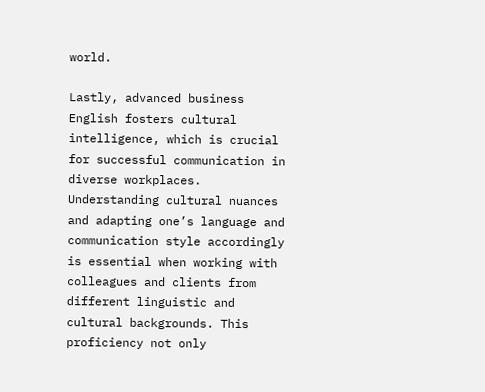world.

Lastly, advanced business English fosters cultural intelligence, which is crucial for successful communication in diverse workplaces. Understanding cultural nuances and adapting one’s language and communication style accordingly is essential when working with colleagues and clients from different linguistic and cultural backgrounds. This proficiency not only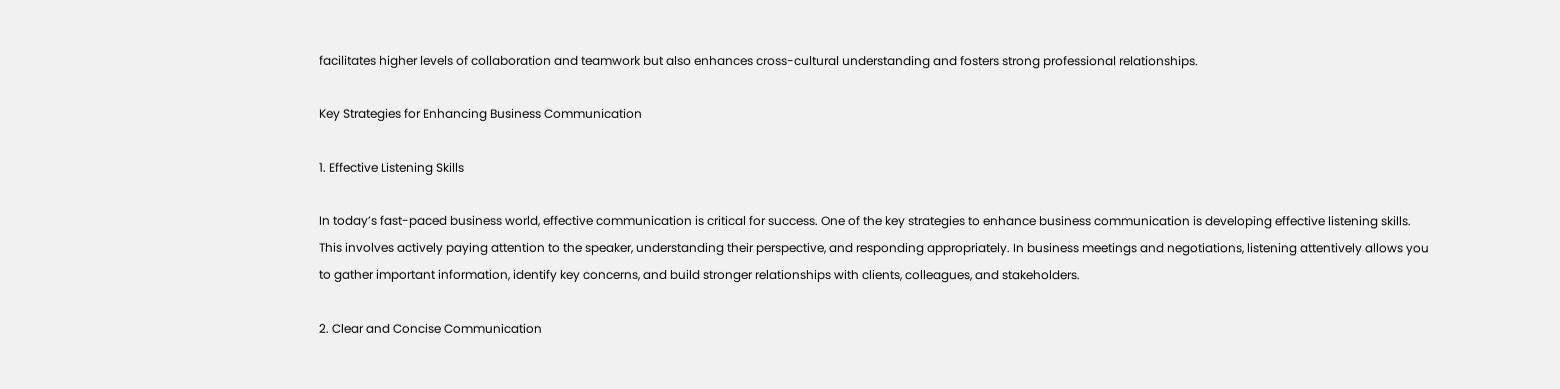facilitates higher levels of collaboration and teamwork but also enhances cross-cultural understanding and fosters strong professional relationships.

Key Strategies for Enhancing Business Communication

1. Effective Listening Skills

In today’s fast-paced business world, effective communication is critical for success. One of the key strategies to enhance business communication is developing effective listening skills. This involves actively paying attention to the speaker, understanding their perspective, and responding appropriately. In business meetings and negotiations, listening attentively allows you to gather important information, identify key concerns, and build stronger relationships with clients, colleagues, and stakeholders.

2. Clear and Concise Communication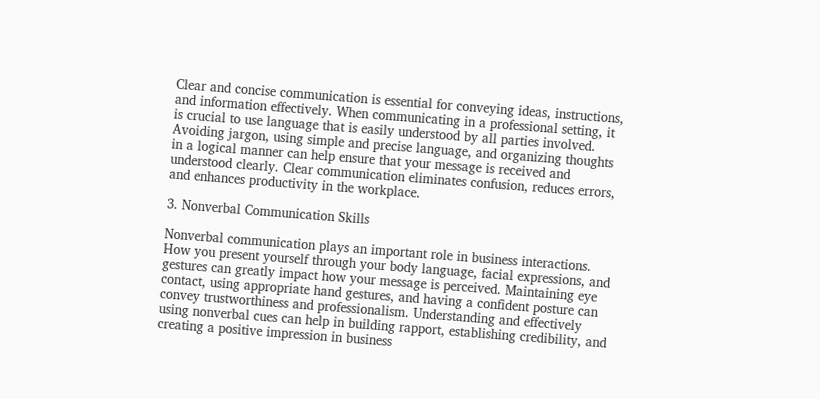Clear and concise communication is essential for conveying ideas, instructions, and information effectively. When communicating in a professional setting, it is crucial to use language that is easily understood by all parties involved. Avoiding jargon, using simple and precise language, and organizing thoughts in a logical manner can help ensure that your message is received and understood clearly. Clear communication eliminates confusion, reduces errors, and enhances productivity in the workplace.

3. Nonverbal Communication Skills

Nonverbal communication plays an important role in business interactions. How you present yourself through your body language, facial expressions, and gestures can greatly impact how your message is perceived. Maintaining eye contact, using appropriate hand gestures, and having a confident posture can convey trustworthiness and professionalism. Understanding and effectively using nonverbal cues can help in building rapport, establishing credibility, and creating a positive impression in business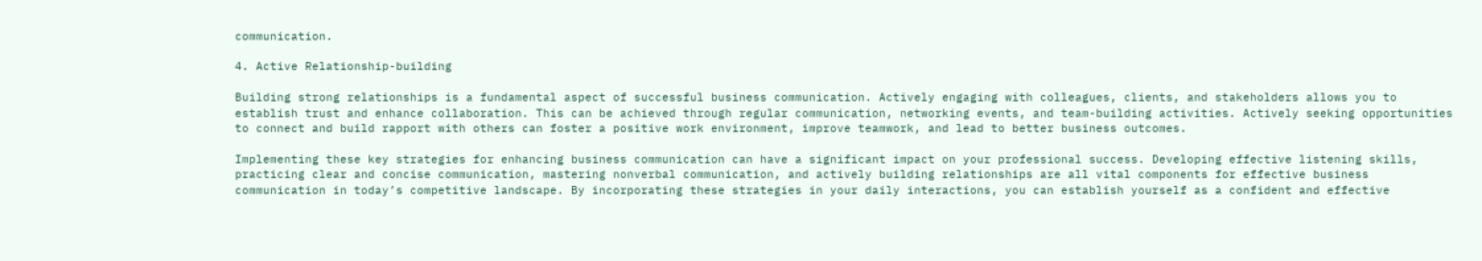communication.

4. Active Relationship-building

Building strong relationships is a fundamental aspect of successful business communication. Actively engaging with colleagues, clients, and stakeholders allows you to establish trust and enhance collaboration. This can be achieved through regular communication, networking events, and team-building activities. Actively seeking opportunities to connect and build rapport with others can foster a positive work environment, improve teamwork, and lead to better business outcomes.

Implementing these key strategies for enhancing business communication can have a significant impact on your professional success. Developing effective listening skills, practicing clear and concise communication, mastering nonverbal communication, and actively building relationships are all vital components for effective business communication in today’s competitive landscape. By incorporating these strategies in your daily interactions, you can establish yourself as a confident and effective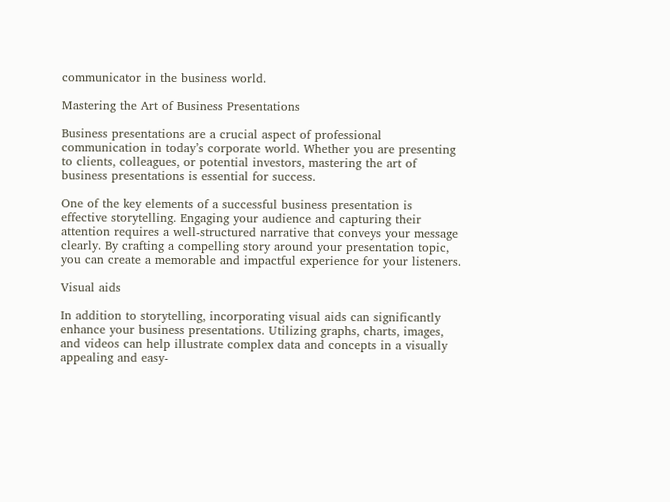communicator in the business world.

Mastering the Art of Business Presentations

Business presentations are a crucial aspect of professional communication in today’s corporate world. Whether you are presenting to clients, colleagues, or potential investors, mastering the art of business presentations is essential for success.

One of the key elements of a successful business presentation is effective storytelling. Engaging your audience and capturing their attention requires a well-structured narrative that conveys your message clearly. By crafting a compelling story around your presentation topic, you can create a memorable and impactful experience for your listeners.

Visual aids

In addition to storytelling, incorporating visual aids can significantly enhance your business presentations. Utilizing graphs, charts, images, and videos can help illustrate complex data and concepts in a visually appealing and easy-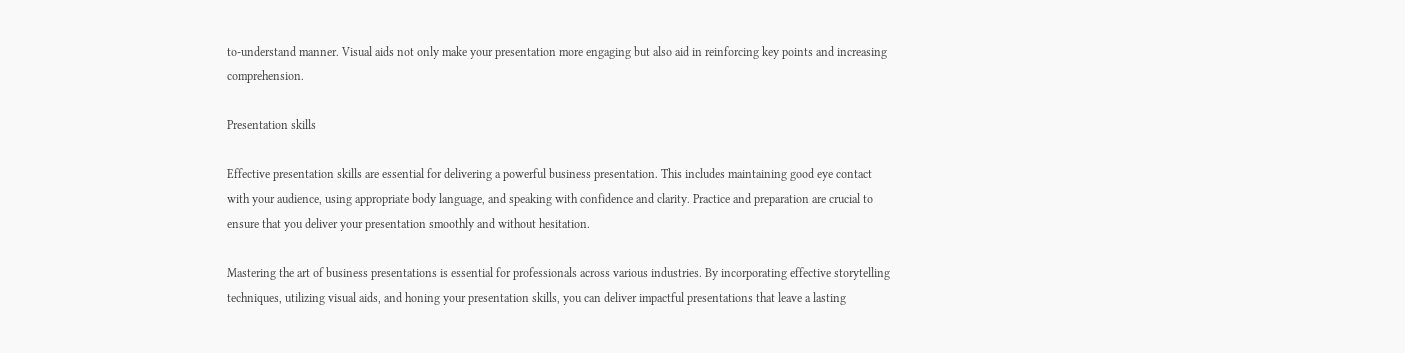to-understand manner. Visual aids not only make your presentation more engaging but also aid in reinforcing key points and increasing comprehension.

Presentation skills

Effective presentation skills are essential for delivering a powerful business presentation. This includes maintaining good eye contact with your audience, using appropriate body language, and speaking with confidence and clarity. Practice and preparation are crucial to ensure that you deliver your presentation smoothly and without hesitation.

Mastering the art of business presentations is essential for professionals across various industries. By incorporating effective storytelling techniques, utilizing visual aids, and honing your presentation skills, you can deliver impactful presentations that leave a lasting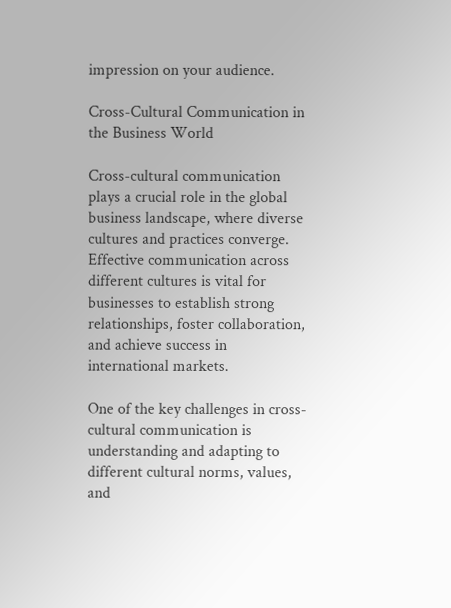impression on your audience.

Cross-Cultural Communication in the Business World

Cross-cultural communication plays a crucial role in the global business landscape, where diverse cultures and practices converge. Effective communication across different cultures is vital for businesses to establish strong relationships, foster collaboration, and achieve success in international markets.

One of the key challenges in cross-cultural communication is understanding and adapting to different cultural norms, values, and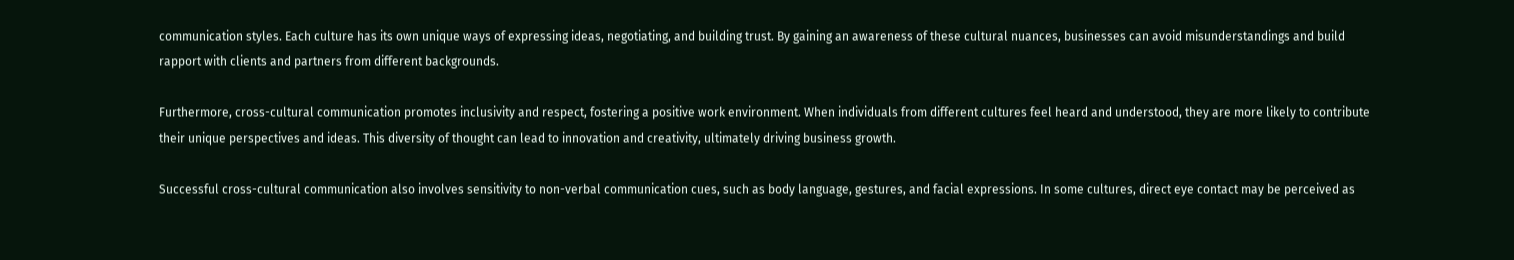communication styles. Each culture has its own unique ways of expressing ideas, negotiating, and building trust. By gaining an awareness of these cultural nuances, businesses can avoid misunderstandings and build rapport with clients and partners from different backgrounds.

Furthermore, cross-cultural communication promotes inclusivity and respect, fostering a positive work environment. When individuals from different cultures feel heard and understood, they are more likely to contribute their unique perspectives and ideas. This diversity of thought can lead to innovation and creativity, ultimately driving business growth.

Successful cross-cultural communication also involves sensitivity to non-verbal communication cues, such as body language, gestures, and facial expressions. In some cultures, direct eye contact may be perceived as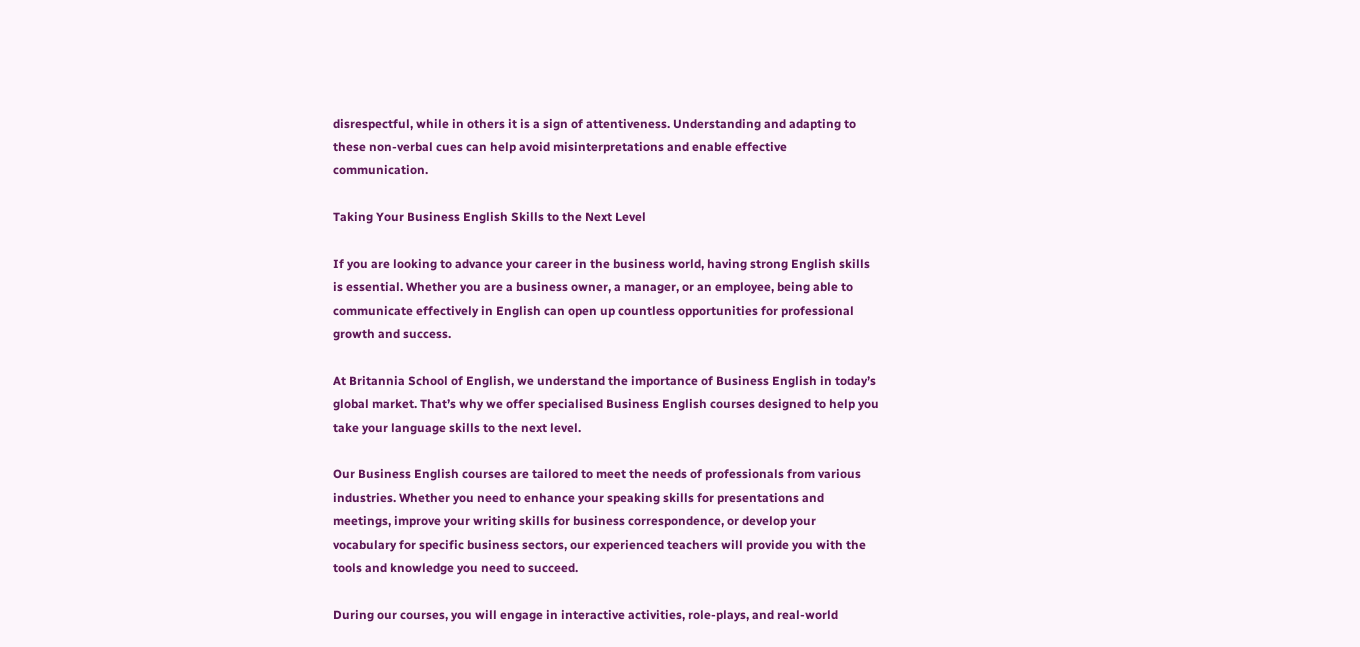disrespectful, while in others it is a sign of attentiveness. Understanding and adapting to these non-verbal cues can help avoid misinterpretations and enable effective communication.

Taking Your Business English Skills to the Next Level

If you are looking to advance your career in the business world, having strong English skills is essential. Whether you are a business owner, a manager, or an employee, being able to communicate effectively in English can open up countless opportunities for professional growth and success.

At Britannia School of English, we understand the importance of Business English in today’s global market. That’s why we offer specialised Business English courses designed to help you take your language skills to the next level.

Our Business English courses are tailored to meet the needs of professionals from various industries. Whether you need to enhance your speaking skills for presentations and meetings, improve your writing skills for business correspondence, or develop your vocabulary for specific business sectors, our experienced teachers will provide you with the tools and knowledge you need to succeed.

During our courses, you will engage in interactive activities, role-plays, and real-world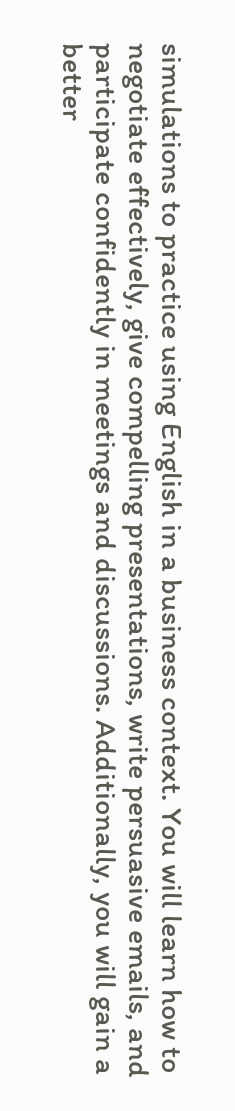simulations to practice using English in a business context. You will learn how to negotiate effectively, give compelling presentations, write persuasive emails, and participate confidently in meetings and discussions. Additionally, you will gain a better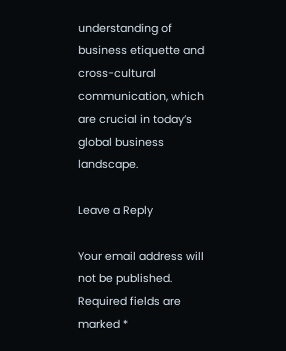understanding of business etiquette and cross-cultural communication, which are crucial in today’s global business landscape.

Leave a Reply

Your email address will not be published. Required fields are marked *